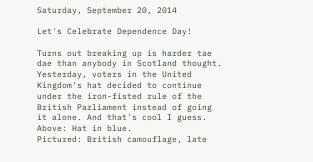Saturday, September 20, 2014

Let's Celebrate Dependence Day!

Turns out breaking up is harder tae dae than anybody in Scotland thought. Yesterday, voters in the United Kingdom's hat decided to continue under the iron-fisted rule of the British Parliament instead of going it alone. And that's cool I guess.
Above: Hat in blue.
Pictured: British camouflage, late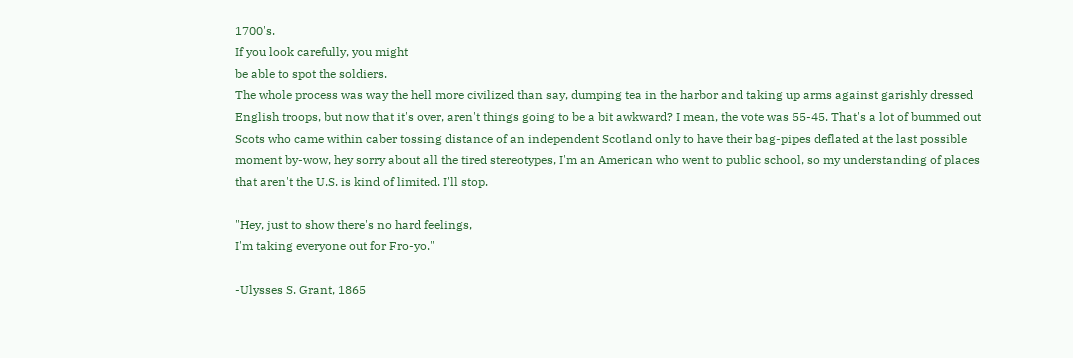1700's.
If you look carefully, you might
be able to spot the soldiers.
The whole process was way the hell more civilized than say, dumping tea in the harbor and taking up arms against garishly dressed English troops, but now that it's over, aren't things going to be a bit awkward? I mean, the vote was 55-45. That's a lot of bummed out Scots who came within caber tossing distance of an independent Scotland only to have their bag-pipes deflated at the last possible moment by-wow, hey sorry about all the tired stereotypes, I'm an American who went to public school, so my understanding of places that aren't the U.S. is kind of limited. I'll stop.

"Hey, just to show there's no hard feelings,
I'm taking everyone out for Fro-yo."

-Ulysses S. Grant, 1865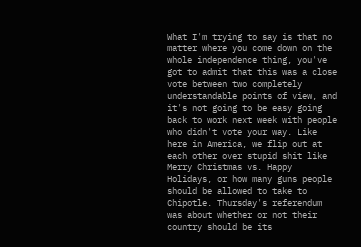What I'm trying to say is that no matter where you come down on the whole independence thing, you've got to admit that this was a close vote between two completely understandable points of view, and it's not going to be easy going back to work next week with people who didn't vote your way. Like here in America, we flip out at each other over stupid shit like Merry Christmas vs. Happy Holidays, or how many guns people should be allowed to take to Chipotle. Thursday's referendum was about whether or not their country should be its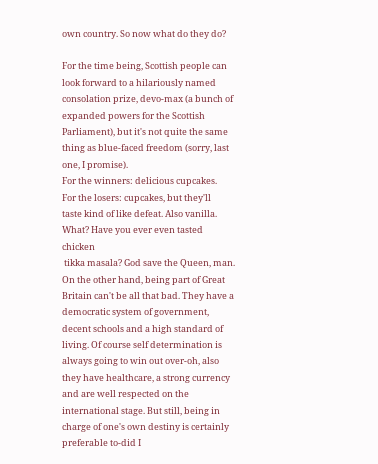own country. So now what do they do?

For the time being, Scottish people can look forward to a hilariously named consolation prize, devo-max (a bunch of expanded powers for the Scottish Parliament), but it's not quite the same thing as blue-faced freedom (sorry, last one, I promise).
For the winners: delicious cupcakes.
For the losers: cupcakes, but they'll
taste kind of like defeat. Also vanilla.
What? Have you ever even tasted chicken
 tikka masala? God save the Queen, man.
On the other hand, being part of Great Britain can't be all that bad. They have a democratic system of government, decent schools and a high standard of living. Of course self determination is always going to win out over-oh, also they have healthcare, a strong currency and are well respected on the international stage. But still, being in charge of one's own destiny is certainly preferable to-did I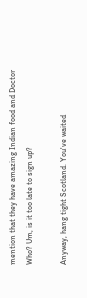mention that they have amazing Indian food and Doctor Who? Um, is it too late to sign up?

Anyway, hang tight Scotland. You've waited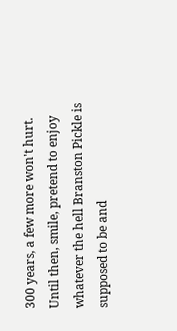300 years, a few more won't hurt. Until then, smile, pretend to enjoy whatever the hell Branston Pickle is supposed to be and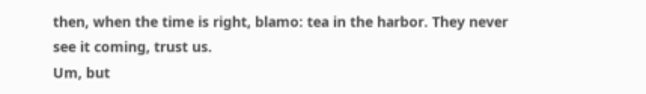then, when the time is right, blamo: tea in the harbor. They never see it coming, trust us.
Um, but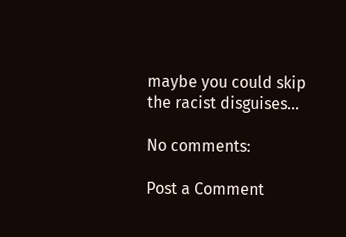maybe you could skip the racist disguises...

No comments:

Post a Comment